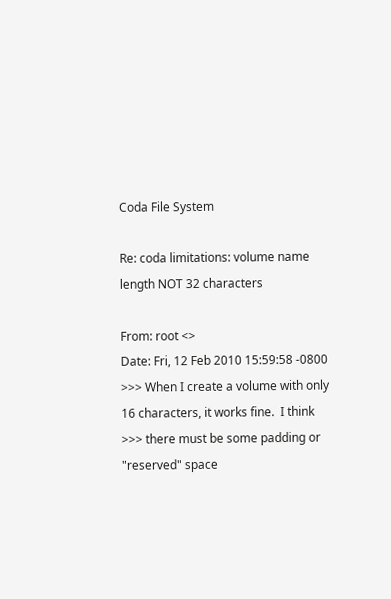Coda File System

Re: coda limitations: volume name length NOT 32 characters

From: root <>
Date: Fri, 12 Feb 2010 15:59:58 -0800
>>> When I create a volume with only 16 characters, it works fine.  I think
>>> there must be some padding or "reserved" space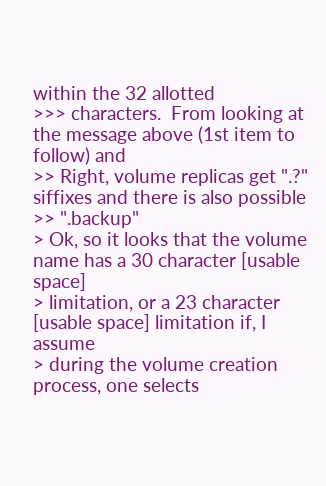within the 32 allotted
>>> characters.  From looking at the message above (1st item to follow) and
>> Right, volume replicas get ".?" siffixes and there is also possible
>> ".backup"
> Ok, so it looks that the volume name has a 30 character [usable space]
> limitation, or a 23 character [usable space] limitation if, I assume
> during the volume creation process, one selects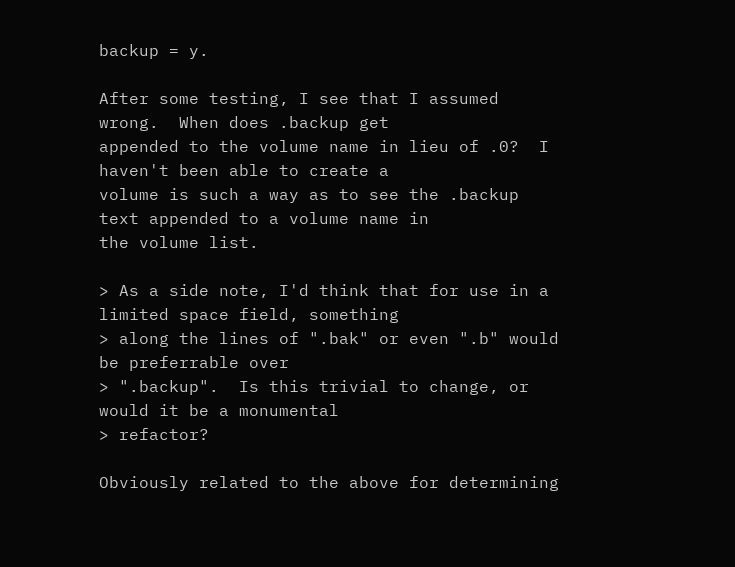backup = y.

After some testing, I see that I assumed wrong.  When does .backup get
appended to the volume name in lieu of .0?  I haven't been able to create a
volume is such a way as to see the .backup text appended to a volume name in
the volume list.

> As a side note, I'd think that for use in a limited space field, something
> along the lines of ".bak" or even ".b" would be preferrable over
> ".backup".  Is this trivial to change, or would it be a monumental
> refactor?

Obviously related to the above for determining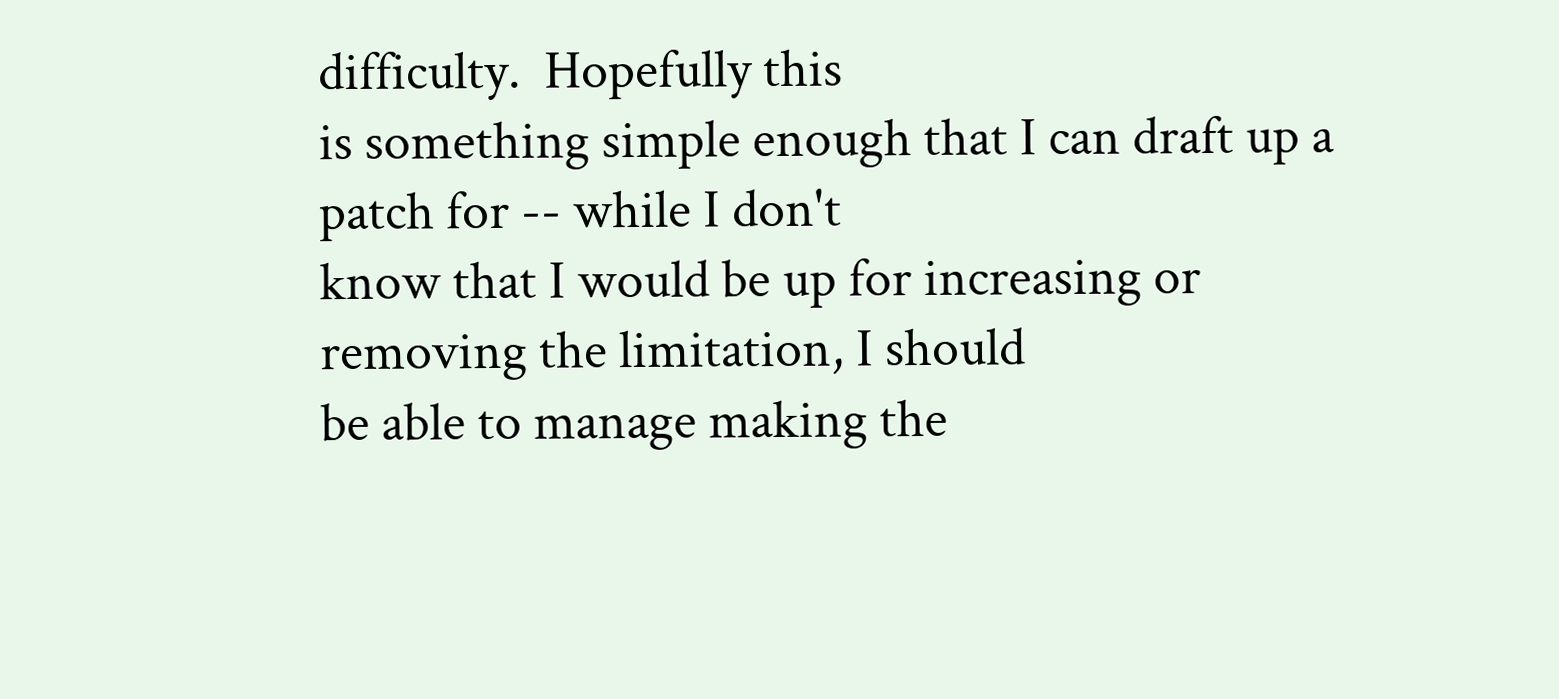difficulty.  Hopefully this
is something simple enough that I can draft up a patch for -- while I don't
know that I would be up for increasing or removing the limitation, I should
be able to manage making the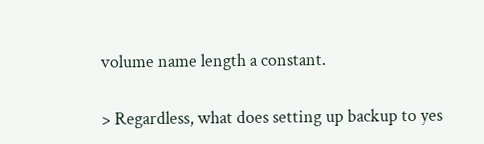volume name length a constant.

> Regardless, what does setting up backup to yes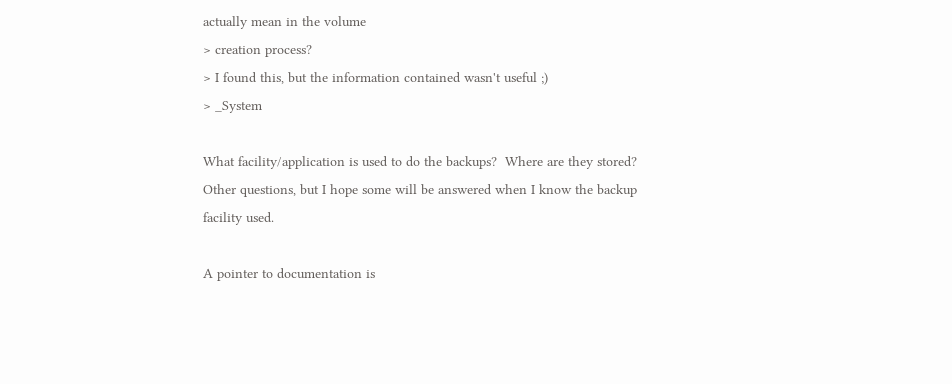actually mean in the volume
> creation process?
> I found this, but the information contained wasn't useful ;)
> _System

What facility/application is used to do the backups?  Where are they stored?
Other questions, but I hope some will be answered when I know the backup
facility used.

A pointer to documentation is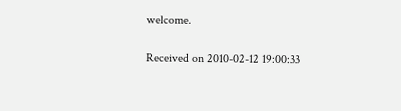welcome.

Received on 2010-02-12 19:00:33